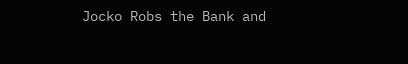Jocko Robs the Bank and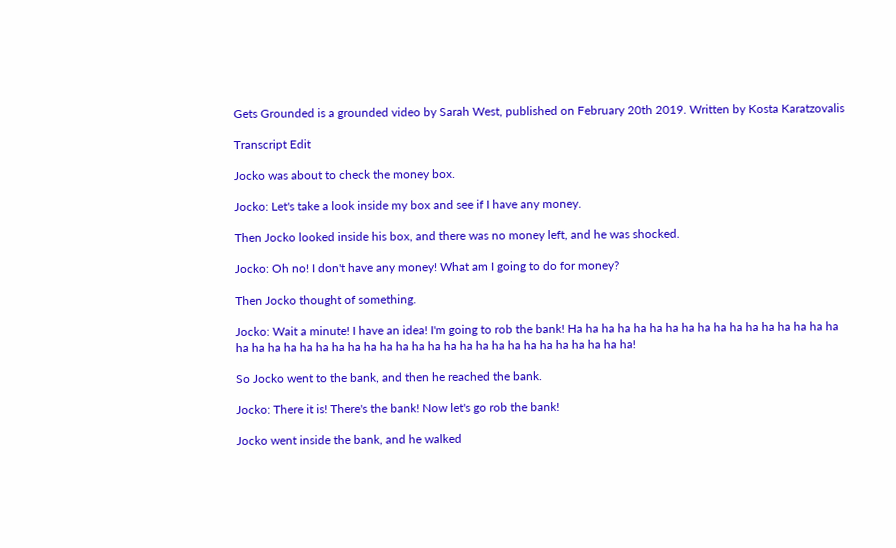Gets Grounded is a grounded video by Sarah West, published on February 20th 2019. Written by Kosta Karatzovalis

Transcript Edit

Jocko was about to check the money box.

Jocko: Let's take a look inside my box and see if I have any money.

Then Jocko looked inside his box, and there was no money left, and he was shocked.

Jocko: Oh no! I don't have any money! What am I going to do for money?

Then Jocko thought of something.

Jocko: Wait a minute! I have an idea! I'm going to rob the bank! Ha ha ha ha ha ha ha ha ha ha ha ha ha ha ha ha ha ha ha ha ha ha ha ha ha ha ha ha ha ha ha ha ha ha ha ha ha ha ha ha ha ha!

So Jocko went to the bank, and then he reached the bank.

Jocko: There it is! There's the bank! Now let's go rob the bank!

Jocko went inside the bank, and he walked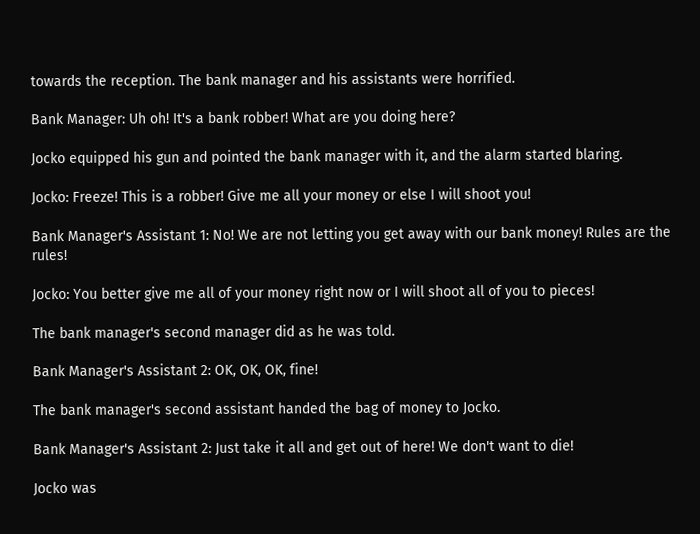towards the reception. The bank manager and his assistants were horrified.

Bank Manager: Uh oh! It's a bank robber! What are you doing here?

Jocko equipped his gun and pointed the bank manager with it, and the alarm started blaring.

Jocko: Freeze! This is a robber! Give me all your money or else I will shoot you!

Bank Manager's Assistant 1: No! We are not letting you get away with our bank money! Rules are the rules!

Jocko: You better give me all of your money right now or I will shoot all of you to pieces!

The bank manager's second manager did as he was told.

Bank Manager's Assistant 2: OK, OK, OK, fine!

The bank manager's second assistant handed the bag of money to Jocko.

Bank Manager's Assistant 2: Just take it all and get out of here! We don't want to die!

Jocko was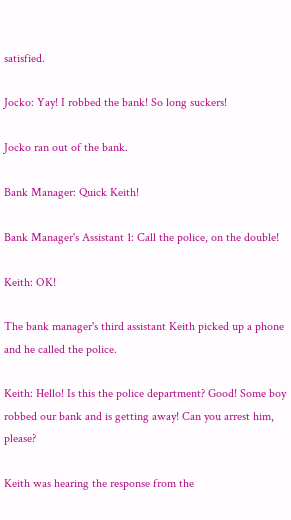satisfied.

Jocko: Yay! I robbed the bank! So long suckers!

Jocko ran out of the bank.

Bank Manager: Quick Keith!

Bank Manager's Assistant 1: Call the police, on the double!

Keith: OK!

The bank manager's third assistant Keith picked up a phone and he called the police.

Keith: Hello! Is this the police department? Good! Some boy robbed our bank and is getting away! Can you arrest him, please?

Keith was hearing the response from the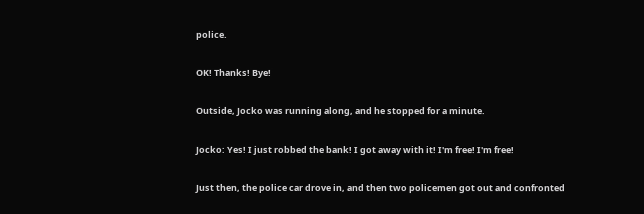police.

OK! Thanks! Bye!

Outside, Jocko was running along, and he stopped for a minute.

Jocko: Yes! I just robbed the bank! I got away with it! I'm free! I'm free!

Just then, the police car drove in, and then two policemen got out and confronted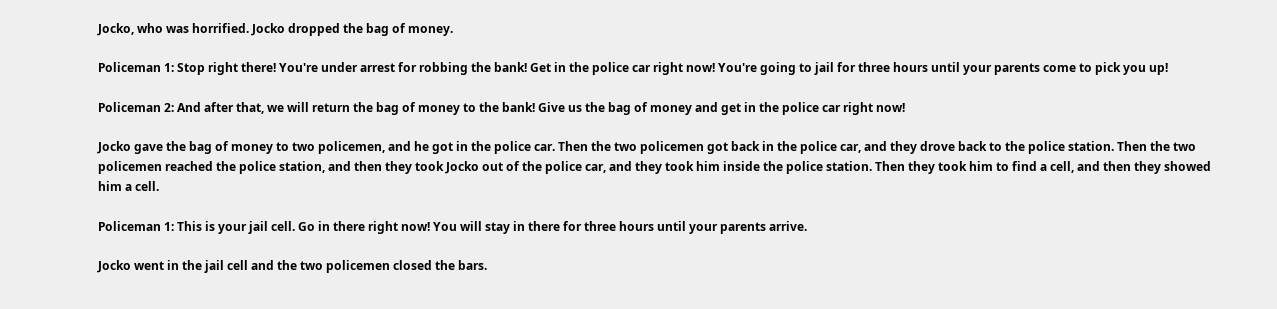Jocko, who was horrified. Jocko dropped the bag of money.

Policeman 1: Stop right there! You're under arrest for robbing the bank! Get in the police car right now! You're going to jail for three hours until your parents come to pick you up!

Policeman 2: And after that, we will return the bag of money to the bank! Give us the bag of money and get in the police car right now!

Jocko gave the bag of money to two policemen, and he got in the police car. Then the two policemen got back in the police car, and they drove back to the police station. Then the two policemen reached the police station, and then they took Jocko out of the police car, and they took him inside the police station. Then they took him to find a cell, and then they showed him a cell.

Policeman 1: This is your jail cell. Go in there right now! You will stay in there for three hours until your parents arrive.

Jocko went in the jail cell and the two policemen closed the bars.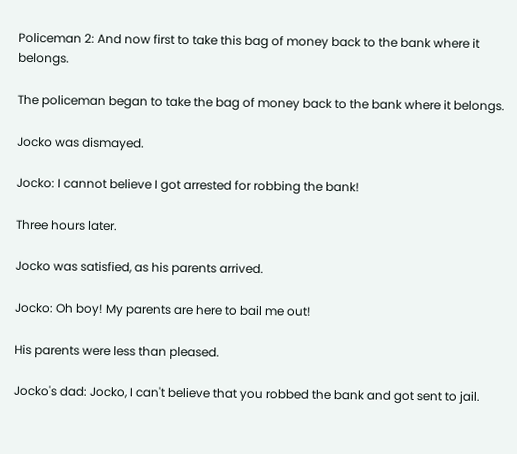Policeman 2: And now first to take this bag of money back to the bank where it belongs.

The policeman began to take the bag of money back to the bank where it belongs.

Jocko was dismayed.

Jocko: I cannot believe I got arrested for robbing the bank!

Three hours later.

Jocko was satisfied, as his parents arrived.

Jocko: Oh boy! My parents are here to bail me out!

His parents were less than pleased.

Jocko's dad: Jocko, I can't believe that you robbed the bank and got sent to jail.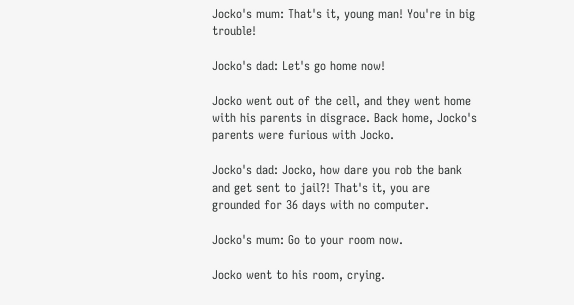Jocko's mum: That's it, young man! You're in big trouble!

Jocko's dad: Let's go home now!

Jocko went out of the cell, and they went home with his parents in disgrace. Back home, Jocko's parents were furious with Jocko.

Jocko's dad: Jocko, how dare you rob the bank and get sent to jail?! That's it, you are grounded for 36 days with no computer.

Jocko's mum: Go to your room now.

Jocko went to his room, crying.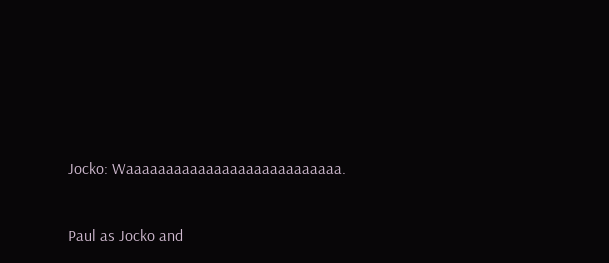Jocko: Waaaaaaaaaaaaaaaaaaaaaaaaaaa.


Paul as Jocko and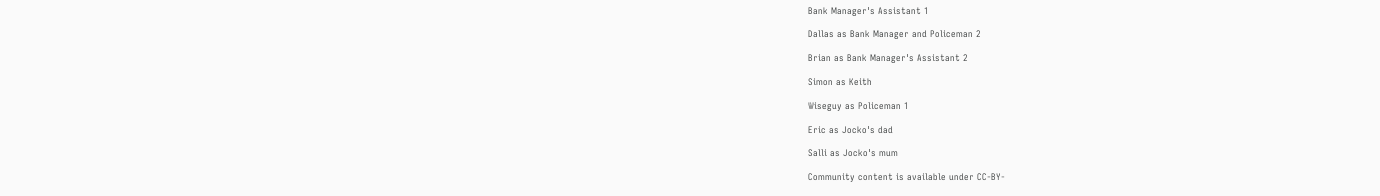Bank Manager's Assistant 1

Dallas as Bank Manager and Policeman 2

Brian as Bank Manager's Assistant 2

Simon as Keith

Wiseguy as Policeman 1

Eric as Jocko's dad

Salli as Jocko's mum

Community content is available under CC-BY-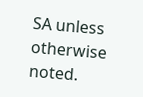SA unless otherwise noted.